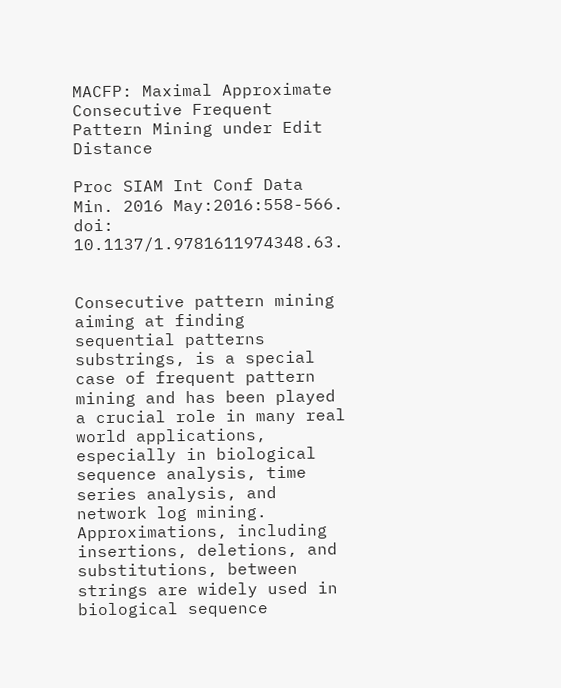MACFP: Maximal Approximate Consecutive Frequent Pattern Mining under Edit Distance

Proc SIAM Int Conf Data Min. 2016 May:2016:558-566. doi: 10.1137/1.9781611974348.63.


Consecutive pattern mining aiming at finding sequential patterns substrings, is a special case of frequent pattern mining and has been played a crucial role in many real world applications, especially in biological sequence analysis, time series analysis, and network log mining. Approximations, including insertions, deletions, and substitutions, between strings are widely used in biological sequence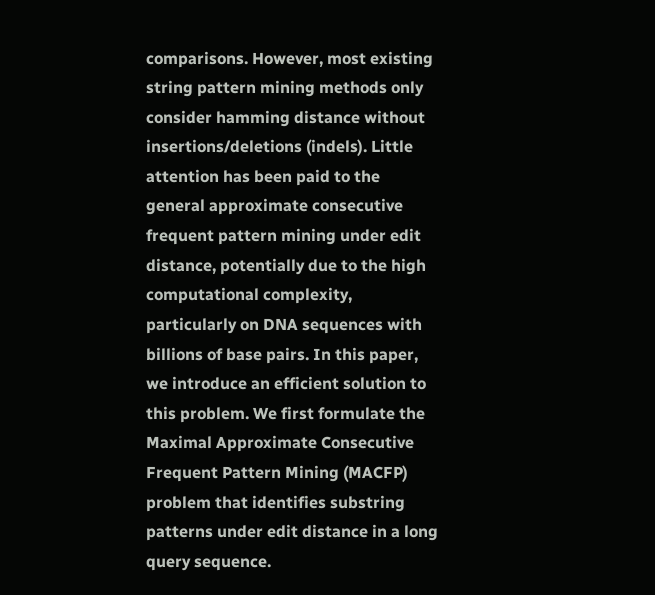comparisons. However, most existing string pattern mining methods only consider hamming distance without insertions/deletions (indels). Little attention has been paid to the general approximate consecutive frequent pattern mining under edit distance, potentially due to the high computational complexity, particularly on DNA sequences with billions of base pairs. In this paper, we introduce an efficient solution to this problem. We first formulate the Maximal Approximate Consecutive Frequent Pattern Mining (MACFP) problem that identifies substring patterns under edit distance in a long query sequence.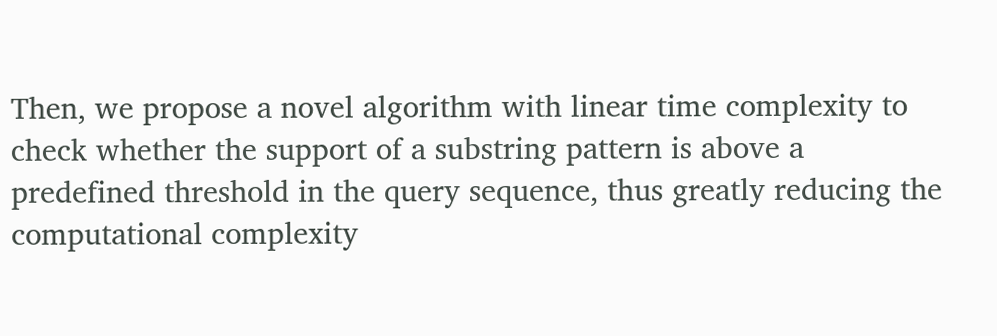Then, we propose a novel algorithm with linear time complexity to check whether the support of a substring pattern is above a predefined threshold in the query sequence, thus greatly reducing the computational complexity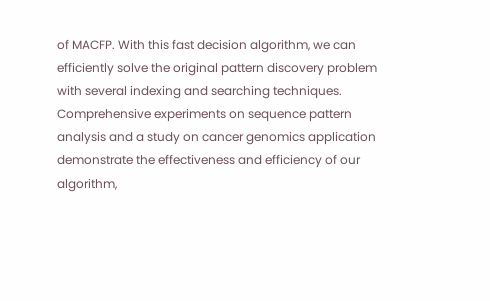of MACFP. With this fast decision algorithm, we can efficiently solve the original pattern discovery problem with several indexing and searching techniques. Comprehensive experiments on sequence pattern analysis and a study on cancer genomics application demonstrate the effectiveness and efficiency of our algorithm,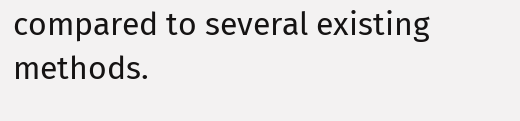compared to several existing methods.